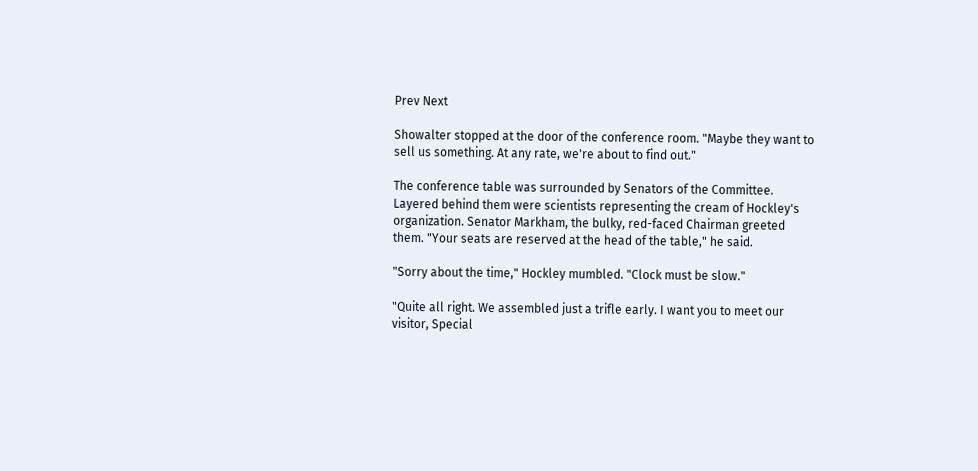Prev Next

Showalter stopped at the door of the conference room. "Maybe they want to sell us something. At any rate, we're about to find out."

The conference table was surrounded by Senators of the Committee. Layered behind them were scientists representing the cream of Hockley's organization. Senator Markham, the bulky, red-faced Chairman greeted them. "Your seats are reserved at the head of the table," he said.

"Sorry about the time," Hockley mumbled. "Clock must be slow."

"Quite all right. We assembled just a trifle early. I want you to meet our visitor, Special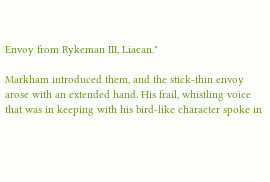Envoy from Rykeman III, Liacan."

Markham introduced them, and the stick-thin envoy arose with an extended hand. His frail, whistling voice that was in keeping with his bird-like character spoke in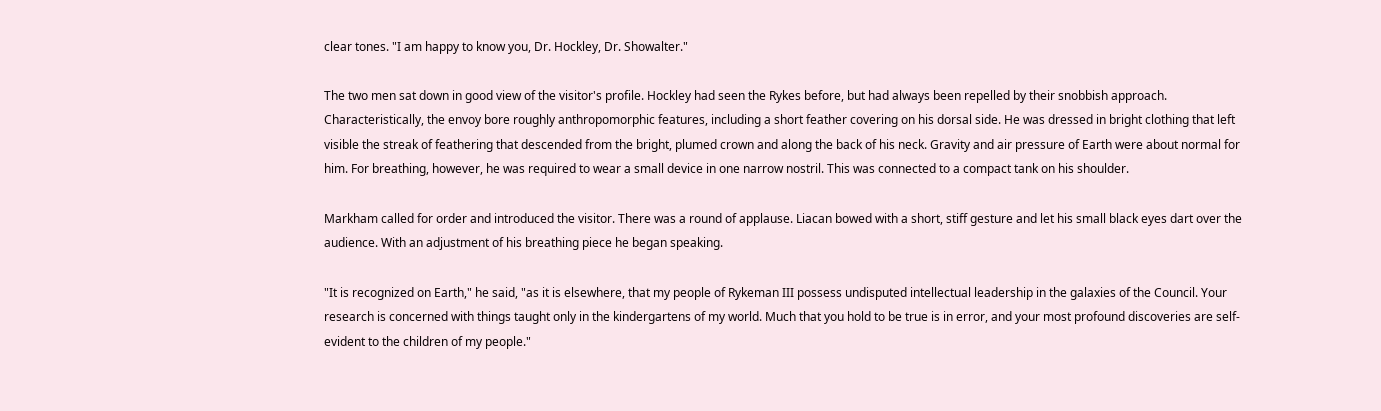clear tones. "I am happy to know you, Dr. Hockley, Dr. Showalter."

The two men sat down in good view of the visitor's profile. Hockley had seen the Rykes before, but had always been repelled by their snobbish approach. Characteristically, the envoy bore roughly anthropomorphic features, including a short feather covering on his dorsal side. He was dressed in bright clothing that left visible the streak of feathering that descended from the bright, plumed crown and along the back of his neck. Gravity and air pressure of Earth were about normal for him. For breathing, however, he was required to wear a small device in one narrow nostril. This was connected to a compact tank on his shoulder.

Markham called for order and introduced the visitor. There was a round of applause. Liacan bowed with a short, stiff gesture and let his small black eyes dart over the audience. With an adjustment of his breathing piece he began speaking.

"It is recognized on Earth," he said, "as it is elsewhere, that my people of Rykeman III possess undisputed intellectual leadership in the galaxies of the Council. Your research is concerned with things taught only in the kindergartens of my world. Much that you hold to be true is in error, and your most profound discoveries are self-evident to the children of my people."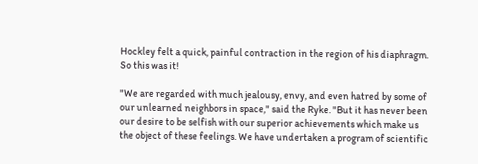Hockley felt a quick, painful contraction in the region of his diaphragm. So this was it!

"We are regarded with much jealousy, envy, and even hatred by some of our unlearned neighbors in space," said the Ryke. "But it has never been our desire to be selfish with our superior achievements which make us the object of these feelings. We have undertaken a program of scientific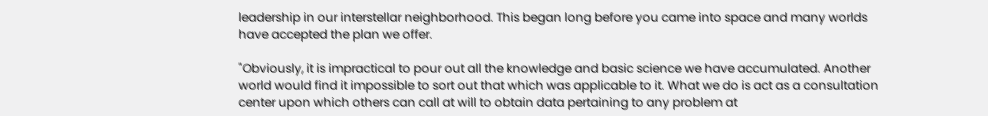leadership in our interstellar neighborhood. This began long before you came into space and many worlds have accepted the plan we offer.

"Obviously, it is impractical to pour out all the knowledge and basic science we have accumulated. Another world would find it impossible to sort out that which was applicable to it. What we do is act as a consultation center upon which others can call at will to obtain data pertaining to any problem at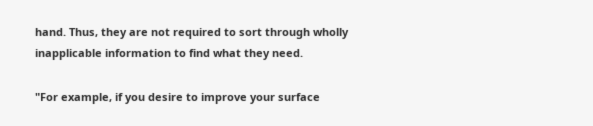hand. Thus, they are not required to sort through wholly inapplicable information to find what they need.

"For example, if you desire to improve your surface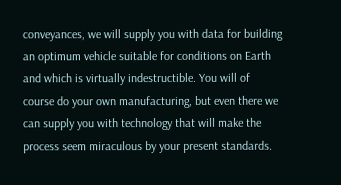conveyances, we will supply you with data for building an optimum vehicle suitable for conditions on Earth and which is virtually indestructible. You will of course do your own manufacturing, but even there we can supply you with technology that will make the process seem miraculous by your present standards.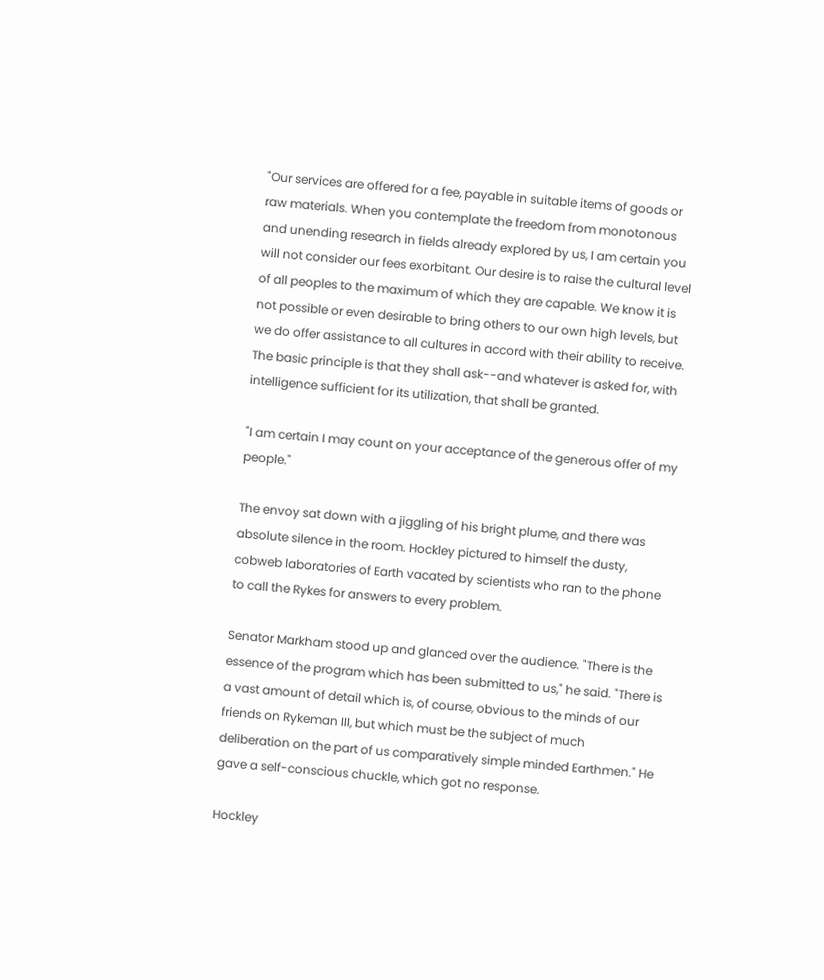"Our services are offered for a fee, payable in suitable items of goods or raw materials. When you contemplate the freedom from monotonous and unending research in fields already explored by us, I am certain you will not consider our fees exorbitant. Our desire is to raise the cultural level of all peoples to the maximum of which they are capable. We know it is not possible or even desirable to bring others to our own high levels, but we do offer assistance to all cultures in accord with their ability to receive. The basic principle is that they shall ask--and whatever is asked for, with intelligence sufficient for its utilization, that shall be granted.

"I am certain I may count on your acceptance of the generous offer of my people."

The envoy sat down with a jiggling of his bright plume, and there was absolute silence in the room. Hockley pictured to himself the dusty, cobweb laboratories of Earth vacated by scientists who ran to the phone to call the Rykes for answers to every problem.

Senator Markham stood up and glanced over the audience. "There is the essence of the program which has been submitted to us," he said. "There is a vast amount of detail which is, of course, obvious to the minds of our friends on Rykeman III, but which must be the subject of much deliberation on the part of us comparatively simple minded Earthmen." He gave a self-conscious chuckle, which got no response.

Hockley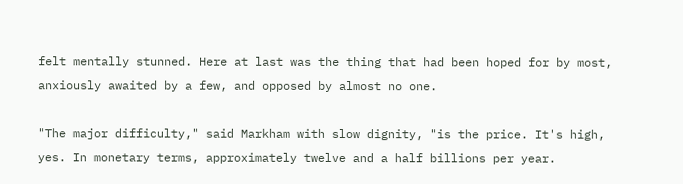felt mentally stunned. Here at last was the thing that had been hoped for by most, anxiously awaited by a few, and opposed by almost no one.

"The major difficulty," said Markham with slow dignity, "is the price. It's high, yes. In monetary terms, approximately twelve and a half billions per year.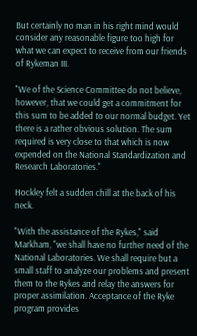But certainly no man in his right mind would consider any reasonable figure too high for what we can expect to receive from our friends of Rykeman III.

"We of the Science Committee do not believe, however, that we could get a commitment for this sum to be added to our normal budget. Yet there is a rather obvious solution. The sum required is very close to that which is now expended on the National Standardization and Research Laboratories."

Hockley felt a sudden chill at the back of his neck.

"With the assistance of the Rykes," said Markham, "we shall have no further need of the National Laboratories. We shall require but a small staff to analyze our problems and present them to the Rykes and relay the answers for proper assimilation. Acceptance of the Ryke program provides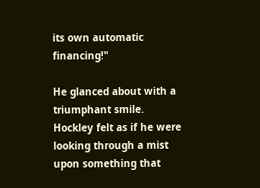its own automatic financing!"

He glanced about with a triumphant smile. Hockley felt as if he were looking through a mist upon something that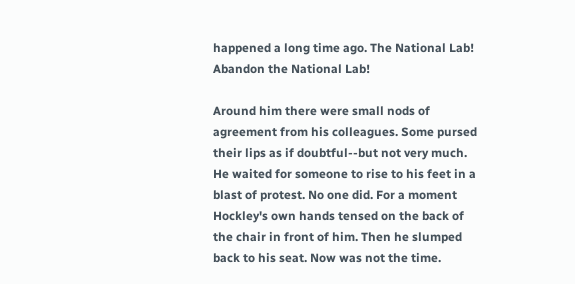happened a long time ago. The National Lab! Abandon the National Lab!

Around him there were small nods of agreement from his colleagues. Some pursed their lips as if doubtful--but not very much. He waited for someone to rise to his feet in a blast of protest. No one did. For a moment Hockley's own hands tensed on the back of the chair in front of him. Then he slumped back to his seat. Now was not the time.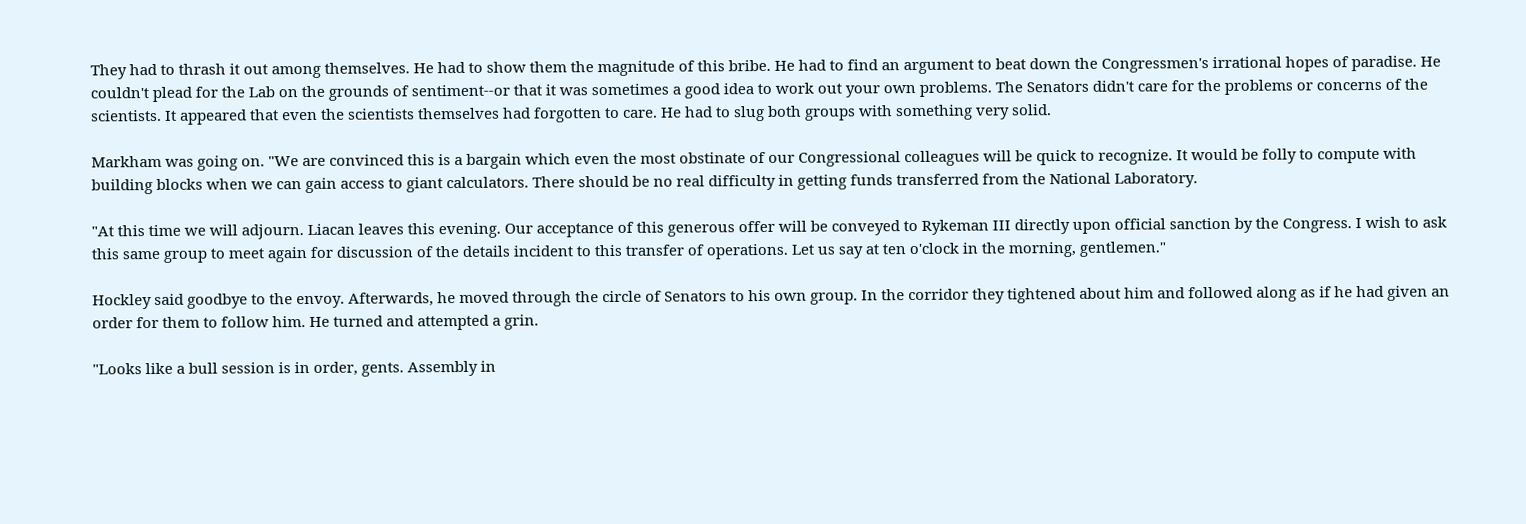They had to thrash it out among themselves. He had to show them the magnitude of this bribe. He had to find an argument to beat down the Congressmen's irrational hopes of paradise. He couldn't plead for the Lab on the grounds of sentiment--or that it was sometimes a good idea to work out your own problems. The Senators didn't care for the problems or concerns of the scientists. It appeared that even the scientists themselves had forgotten to care. He had to slug both groups with something very solid.

Markham was going on. "We are convinced this is a bargain which even the most obstinate of our Congressional colleagues will be quick to recognize. It would be folly to compute with building blocks when we can gain access to giant calculators. There should be no real difficulty in getting funds transferred from the National Laboratory.

"At this time we will adjourn. Liacan leaves this evening. Our acceptance of this generous offer will be conveyed to Rykeman III directly upon official sanction by the Congress. I wish to ask this same group to meet again for discussion of the details incident to this transfer of operations. Let us say at ten o'clock in the morning, gentlemen."

Hockley said goodbye to the envoy. Afterwards, he moved through the circle of Senators to his own group. In the corridor they tightened about him and followed along as if he had given an order for them to follow him. He turned and attempted a grin.

"Looks like a bull session is in order, gents. Assembly in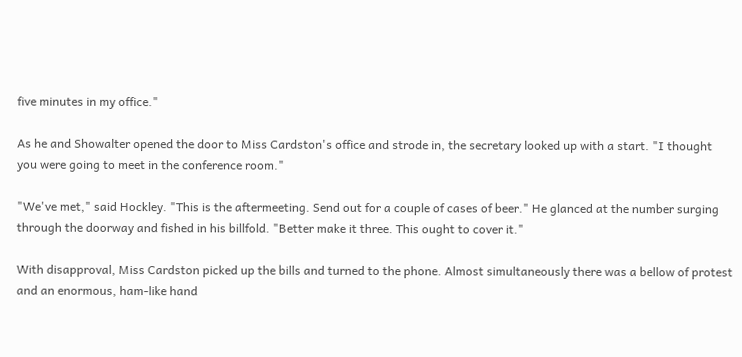five minutes in my office."

As he and Showalter opened the door to Miss Cardston's office and strode in, the secretary looked up with a start. "I thought you were going to meet in the conference room."

"We've met," said Hockley. "This is the aftermeeting. Send out for a couple of cases of beer." He glanced at the number surging through the doorway and fished in his billfold. "Better make it three. This ought to cover it."

With disapproval, Miss Cardston picked up the bills and turned to the phone. Almost simultaneously there was a bellow of protest and an enormous, ham-like hand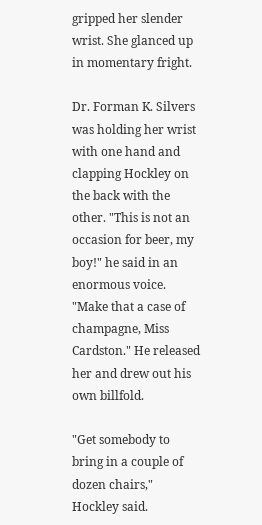gripped her slender wrist. She glanced up in momentary fright.

Dr. Forman K. Silvers was holding her wrist with one hand and clapping Hockley on the back with the other. "This is not an occasion for beer, my boy!" he said in an enormous voice. "Make that a case of champagne, Miss Cardston." He released her and drew out his own billfold.

"Get somebody to bring in a couple of dozen chairs," Hockley said.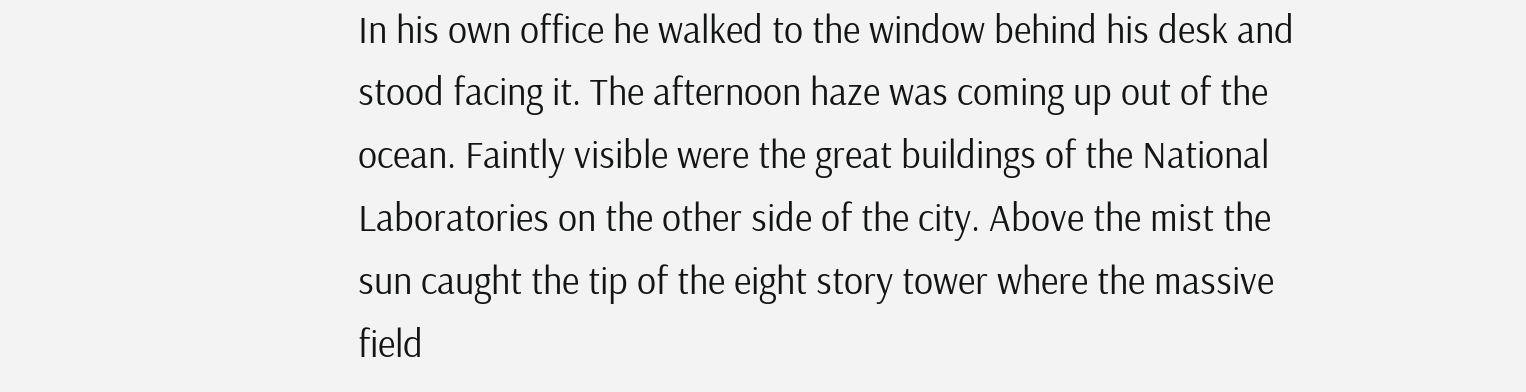In his own office he walked to the window behind his desk and stood facing it. The afternoon haze was coming up out of the ocean. Faintly visible were the great buildings of the National Laboratories on the other side of the city. Above the mist the sun caught the tip of the eight story tower where the massive field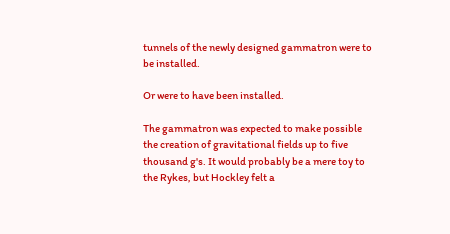tunnels of the newly designed gammatron were to be installed.

Or were to have been installed.

The gammatron was expected to make possible the creation of gravitational fields up to five thousand g's. It would probably be a mere toy to the Rykes, but Hockley felt a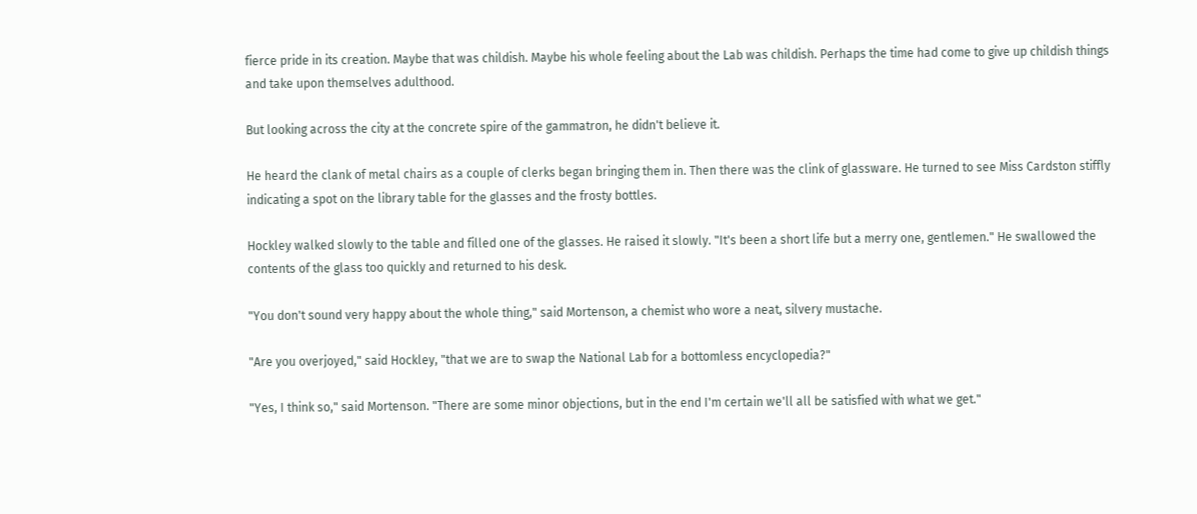fierce pride in its creation. Maybe that was childish. Maybe his whole feeling about the Lab was childish. Perhaps the time had come to give up childish things and take upon themselves adulthood.

But looking across the city at the concrete spire of the gammatron, he didn't believe it.

He heard the clank of metal chairs as a couple of clerks began bringing them in. Then there was the clink of glassware. He turned to see Miss Cardston stiffly indicating a spot on the library table for the glasses and the frosty bottles.

Hockley walked slowly to the table and filled one of the glasses. He raised it slowly. "It's been a short life but a merry one, gentlemen." He swallowed the contents of the glass too quickly and returned to his desk.

"You don't sound very happy about the whole thing," said Mortenson, a chemist who wore a neat, silvery mustache.

"Are you overjoyed," said Hockley, "that we are to swap the National Lab for a bottomless encyclopedia?"

"Yes, I think so," said Mortenson. "There are some minor objections, but in the end I'm certain we'll all be satisfied with what we get."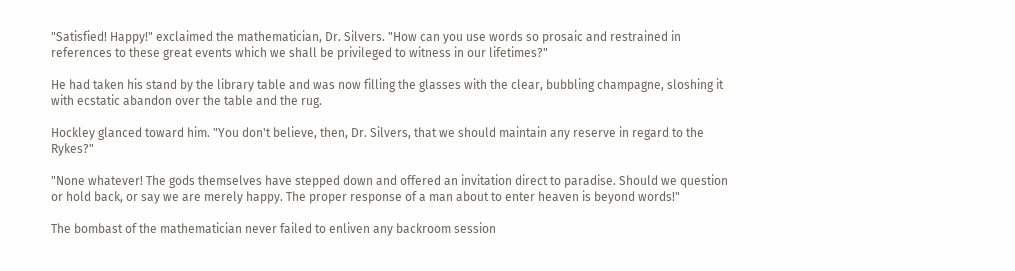"Satisfied! Happy!" exclaimed the mathematician, Dr. Silvers. "How can you use words so prosaic and restrained in references to these great events which we shall be privileged to witness in our lifetimes?"

He had taken his stand by the library table and was now filling the glasses with the clear, bubbling champagne, sloshing it with ecstatic abandon over the table and the rug.

Hockley glanced toward him. "You don't believe, then, Dr. Silvers, that we should maintain any reserve in regard to the Rykes?"

"None whatever! The gods themselves have stepped down and offered an invitation direct to paradise. Should we question or hold back, or say we are merely happy. The proper response of a man about to enter heaven is beyond words!"

The bombast of the mathematician never failed to enliven any backroom session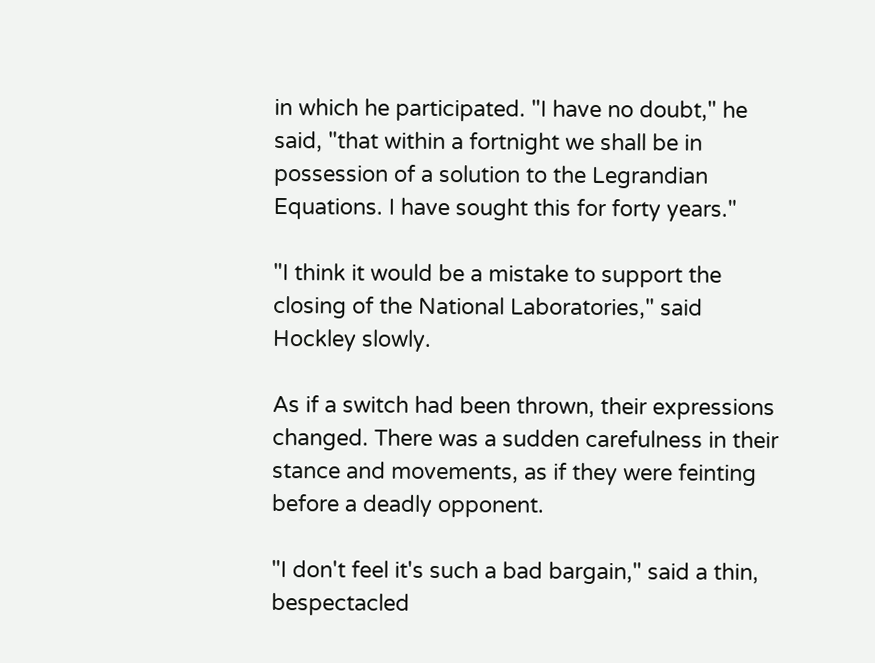in which he participated. "I have no doubt," he said, "that within a fortnight we shall be in possession of a solution to the Legrandian Equations. I have sought this for forty years."

"I think it would be a mistake to support the closing of the National Laboratories," said Hockley slowly.

As if a switch had been thrown, their expressions changed. There was a sudden carefulness in their stance and movements, as if they were feinting before a deadly opponent.

"I don't feel it's such a bad bargain," said a thin, bespectacled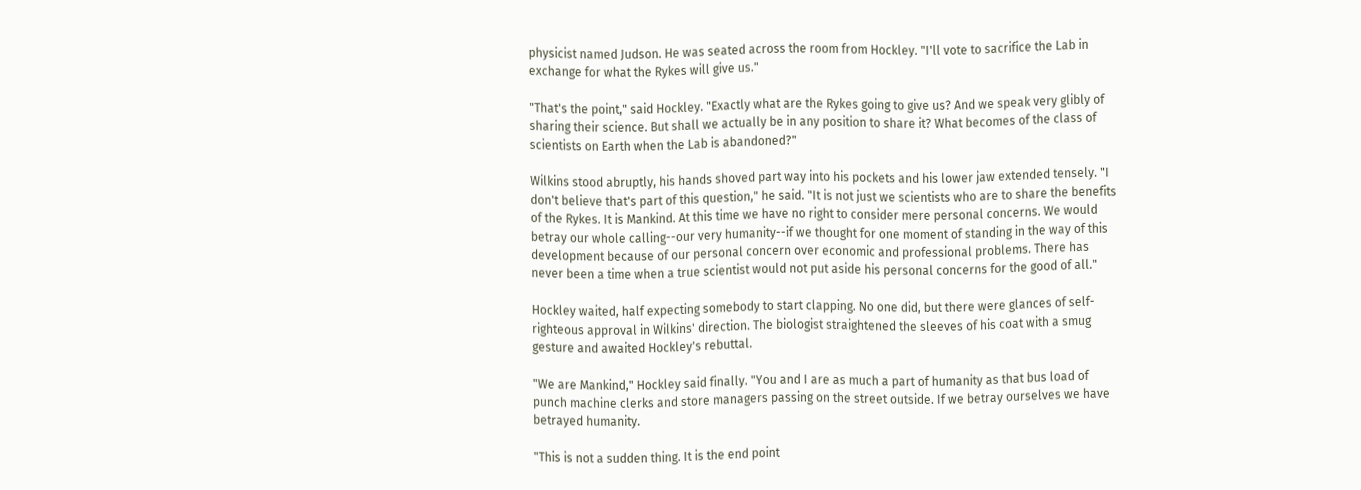physicist named Judson. He was seated across the room from Hockley. "I'll vote to sacrifice the Lab in exchange for what the Rykes will give us."

"That's the point," said Hockley. "Exactly what are the Rykes going to give us? And we speak very glibly of sharing their science. But shall we actually be in any position to share it? What becomes of the class of scientists on Earth when the Lab is abandoned?"

Wilkins stood abruptly, his hands shoved part way into his pockets and his lower jaw extended tensely. "I don't believe that's part of this question," he said. "It is not just we scientists who are to share the benefits of the Rykes. It is Mankind. At this time we have no right to consider mere personal concerns. We would betray our whole calling--our very humanity--if we thought for one moment of standing in the way of this development because of our personal concern over economic and professional problems. There has never been a time when a true scientist would not put aside his personal concerns for the good of all."

Hockley waited, half expecting somebody to start clapping. No one did, but there were glances of self-righteous approval in Wilkins' direction. The biologist straightened the sleeves of his coat with a smug gesture and awaited Hockley's rebuttal.

"We are Mankind," Hockley said finally. "You and I are as much a part of humanity as that bus load of punch machine clerks and store managers passing on the street outside. If we betray ourselves we have betrayed humanity.

"This is not a sudden thing. It is the end point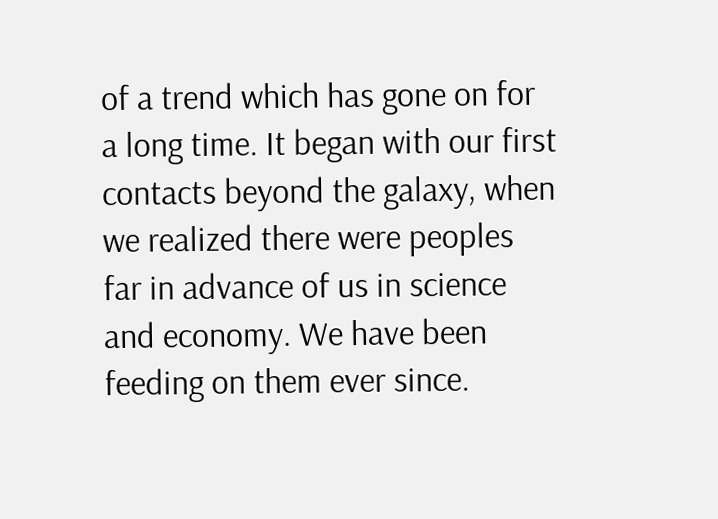of a trend which has gone on for a long time. It began with our first contacts beyond the galaxy, when we realized there were peoples far in advance of us in science and economy. We have been feeding on them ever since.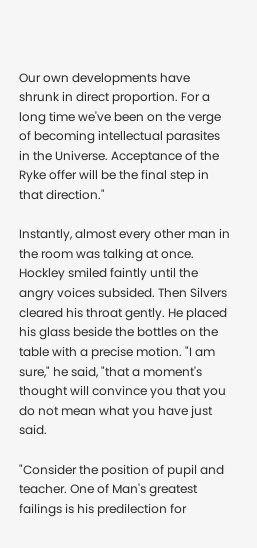Our own developments have shrunk in direct proportion. For a long time we've been on the verge of becoming intellectual parasites in the Universe. Acceptance of the Ryke offer will be the final step in that direction."

Instantly, almost every other man in the room was talking at once. Hockley smiled faintly until the angry voices subsided. Then Silvers cleared his throat gently. He placed his glass beside the bottles on the table with a precise motion. "I am sure," he said, "that a moment's thought will convince you that you do not mean what you have just said.

"Consider the position of pupil and teacher. One of Man's greatest failings is his predilection for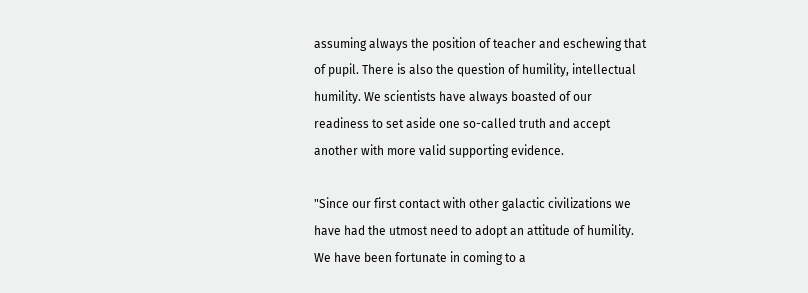assuming always the position of teacher and eschewing that of pupil. There is also the question of humility, intellectual humility. We scientists have always boasted of our readiness to set aside one so-called truth and accept another with more valid supporting evidence.

"Since our first contact with other galactic civilizations we have had the utmost need to adopt an attitude of humility. We have been fortunate in coming to a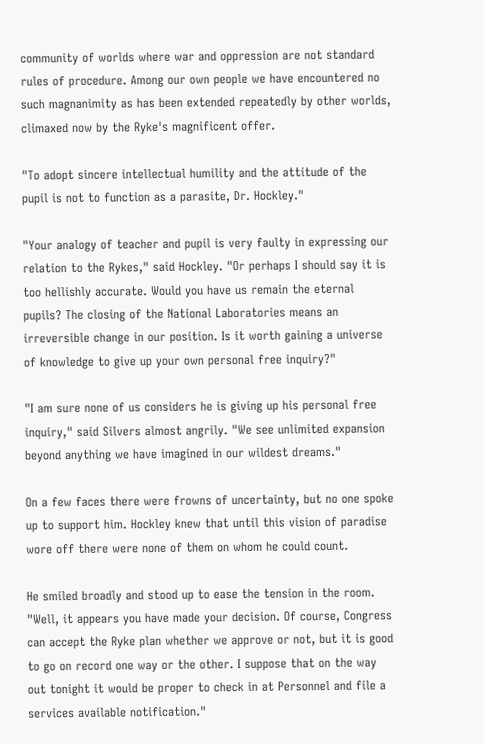community of worlds where war and oppression are not standard rules of procedure. Among our own people we have encountered no such magnanimity as has been extended repeatedly by other worlds, climaxed now by the Ryke's magnificent offer.

"To adopt sincere intellectual humility and the attitude of the pupil is not to function as a parasite, Dr. Hockley."

"Your analogy of teacher and pupil is very faulty in expressing our relation to the Rykes," said Hockley. "Or perhaps I should say it is too hellishly accurate. Would you have us remain the eternal pupils? The closing of the National Laboratories means an irreversible change in our position. Is it worth gaining a universe of knowledge to give up your own personal free inquiry?"

"I am sure none of us considers he is giving up his personal free inquiry," said Silvers almost angrily. "We see unlimited expansion beyond anything we have imagined in our wildest dreams."

On a few faces there were frowns of uncertainty, but no one spoke up to support him. Hockley knew that until this vision of paradise wore off there were none of them on whom he could count.

He smiled broadly and stood up to ease the tension in the room. "Well, it appears you have made your decision. Of course, Congress can accept the Ryke plan whether we approve or not, but it is good to go on record one way or the other. I suppose that on the way out tonight it would be proper to check in at Personnel and file a services available notification."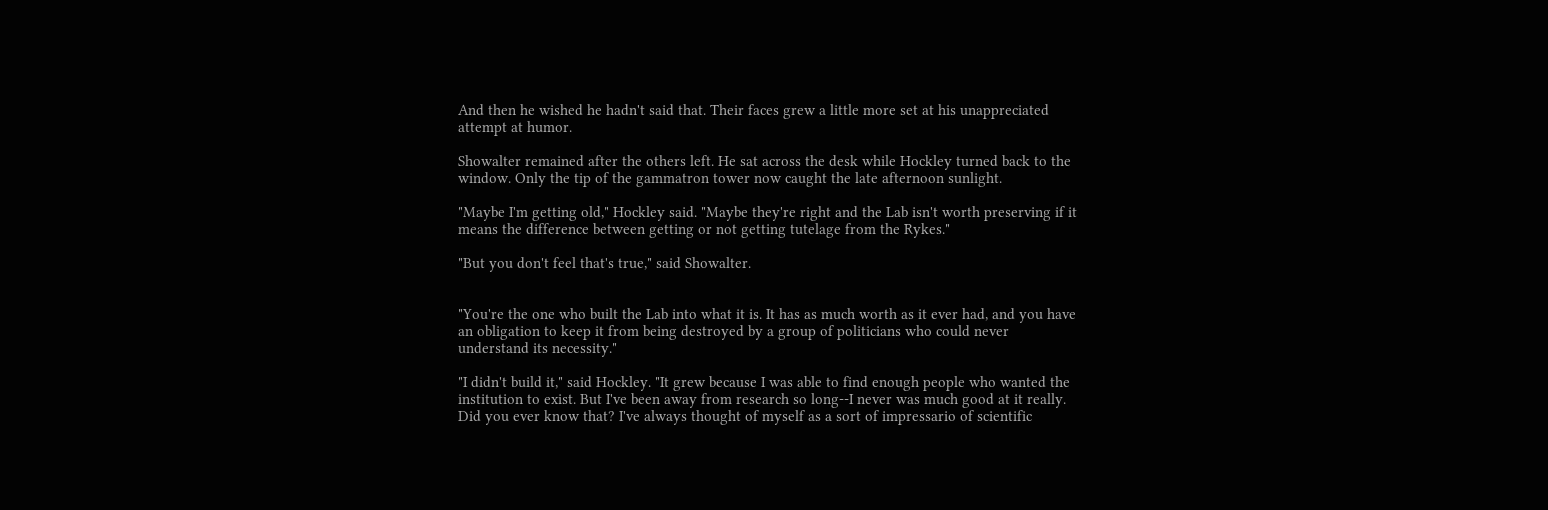And then he wished he hadn't said that. Their faces grew a little more set at his unappreciated attempt at humor.

Showalter remained after the others left. He sat across the desk while Hockley turned back to the window. Only the tip of the gammatron tower now caught the late afternoon sunlight.

"Maybe I'm getting old," Hockley said. "Maybe they're right and the Lab isn't worth preserving if it means the difference between getting or not getting tutelage from the Rykes."

"But you don't feel that's true," said Showalter.


"You're the one who built the Lab into what it is. It has as much worth as it ever had, and you have an obligation to keep it from being destroyed by a group of politicians who could never understand its necessity."

"I didn't build it," said Hockley. "It grew because I was able to find enough people who wanted the institution to exist. But I've been away from research so long--I never was much good at it really. Did you ever know that? I've always thought of myself as a sort of impressario of scientific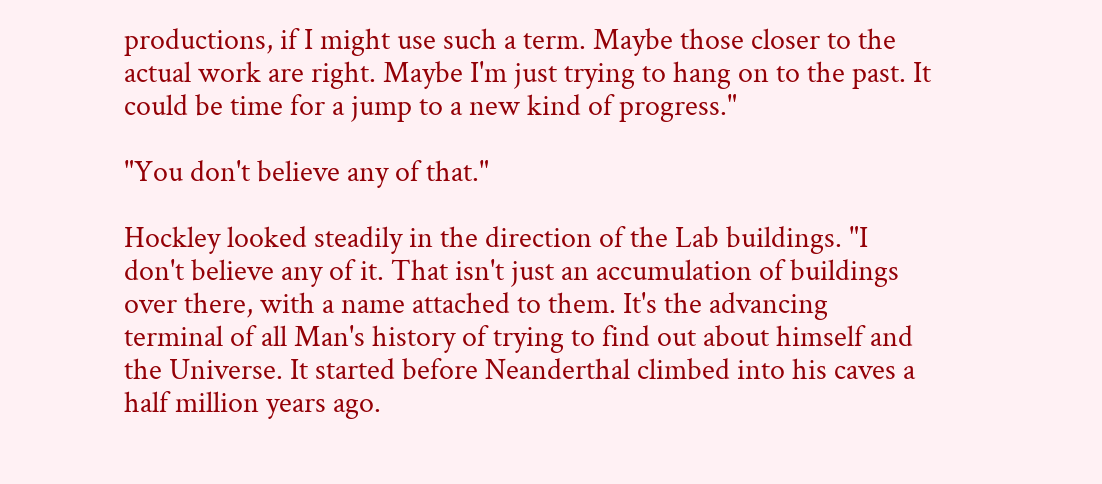productions, if I might use such a term. Maybe those closer to the actual work are right. Maybe I'm just trying to hang on to the past. It could be time for a jump to a new kind of progress."

"You don't believe any of that."

Hockley looked steadily in the direction of the Lab buildings. "I don't believe any of it. That isn't just an accumulation of buildings over there, with a name attached to them. It's the advancing terminal of all Man's history of trying to find out about himself and the Universe. It started before Neanderthal climbed into his caves a half million years ago.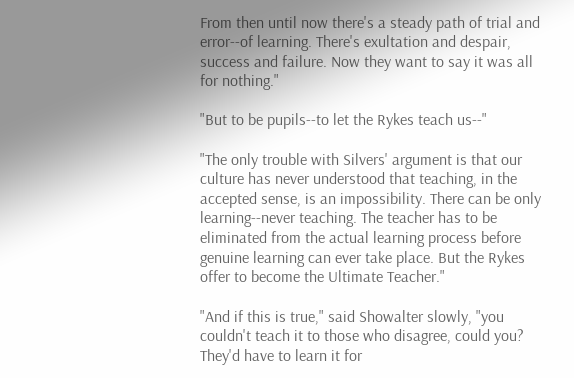From then until now there's a steady path of trial and error--of learning. There's exultation and despair, success and failure. Now they want to say it was all for nothing."

"But to be pupils--to let the Rykes teach us--"

"The only trouble with Silvers' argument is that our culture has never understood that teaching, in the accepted sense, is an impossibility. There can be only learning--never teaching. The teacher has to be eliminated from the actual learning process before genuine learning can ever take place. But the Rykes offer to become the Ultimate Teacher."

"And if this is true," said Showalter slowly, "you couldn't teach it to those who disagree, could you? They'd have to learn it for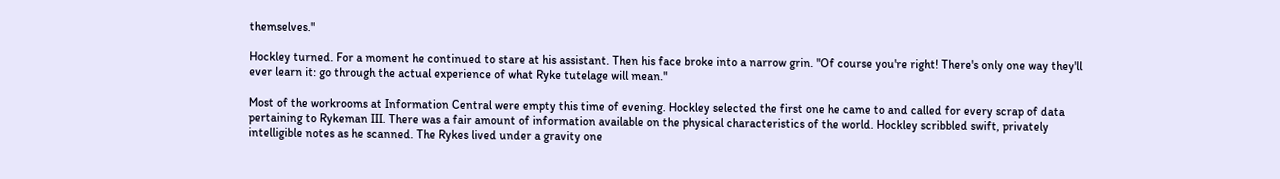themselves."

Hockley turned. For a moment he continued to stare at his assistant. Then his face broke into a narrow grin. "Of course you're right! There's only one way they'll ever learn it: go through the actual experience of what Ryke tutelage will mean."

Most of the workrooms at Information Central were empty this time of evening. Hockley selected the first one he came to and called for every scrap of data pertaining to Rykeman III. There was a fair amount of information available on the physical characteristics of the world. Hockley scribbled swift, privately intelligible notes as he scanned. The Rykes lived under a gravity one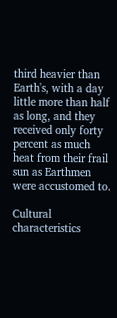third heavier than Earth's, with a day little more than half as long, and they received only forty percent as much heat from their frail sun as Earthmen were accustomed to.

Cultural characteristics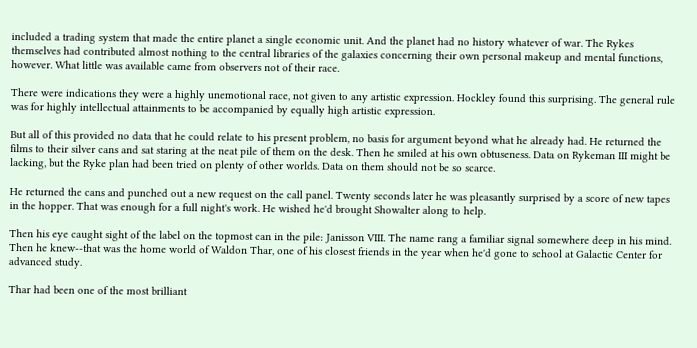included a trading system that made the entire planet a single economic unit. And the planet had no history whatever of war. The Rykes themselves had contributed almost nothing to the central libraries of the galaxies concerning their own personal makeup and mental functions, however. What little was available came from observers not of their race.

There were indications they were a highly unemotional race, not given to any artistic expression. Hockley found this surprising. The general rule was for highly intellectual attainments to be accompanied by equally high artistic expression.

But all of this provided no data that he could relate to his present problem, no basis for argument beyond what he already had. He returned the films to their silver cans and sat staring at the neat pile of them on the desk. Then he smiled at his own obtuseness. Data on Rykeman III might be lacking, but the Ryke plan had been tried on plenty of other worlds. Data on them should not be so scarce.

He returned the cans and punched out a new request on the call panel. Twenty seconds later he was pleasantly surprised by a score of new tapes in the hopper. That was enough for a full night's work. He wished he'd brought Showalter along to help.

Then his eye caught sight of the label on the topmost can in the pile: Janisson VIII. The name rang a familiar signal somewhere deep in his mind. Then he knew--that was the home world of Waldon Thar, one of his closest friends in the year when he'd gone to school at Galactic Center for advanced study.

Thar had been one of the most brilliant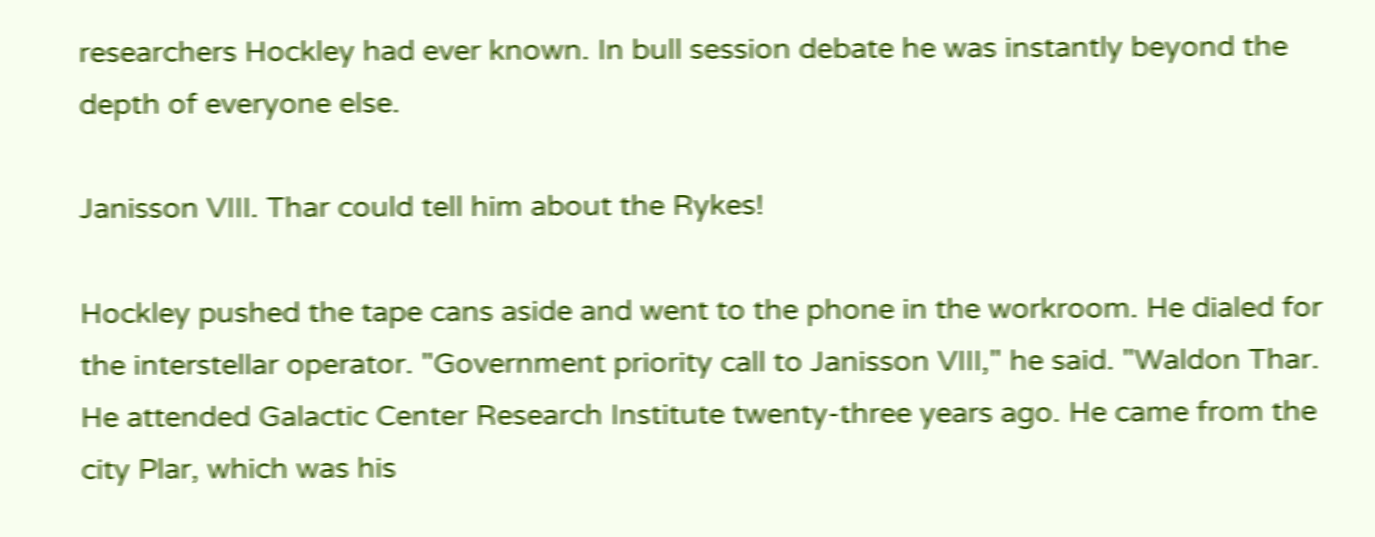researchers Hockley had ever known. In bull session debate he was instantly beyond the depth of everyone else.

Janisson VIII. Thar could tell him about the Rykes!

Hockley pushed the tape cans aside and went to the phone in the workroom. He dialed for the interstellar operator. "Government priority call to Janisson VIII," he said. "Waldon Thar. He attended Galactic Center Research Institute twenty-three years ago. He came from the city Plar, which was his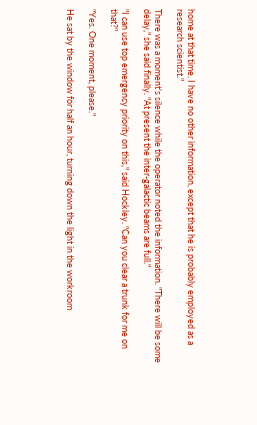home at that time. I have no other information, except that he is probably employed as a research scientist."

There was a moment's silence while the operator noted the information. "There will be some delay," she said finally. "At present the inter-galactic beams are full."

"I can use top emergency priority on this," said Hockley. "Can you clear a trunk for me on that?"

"Yes. One moment, please."

He sat by the window for half an hour, turning down the light in the workroom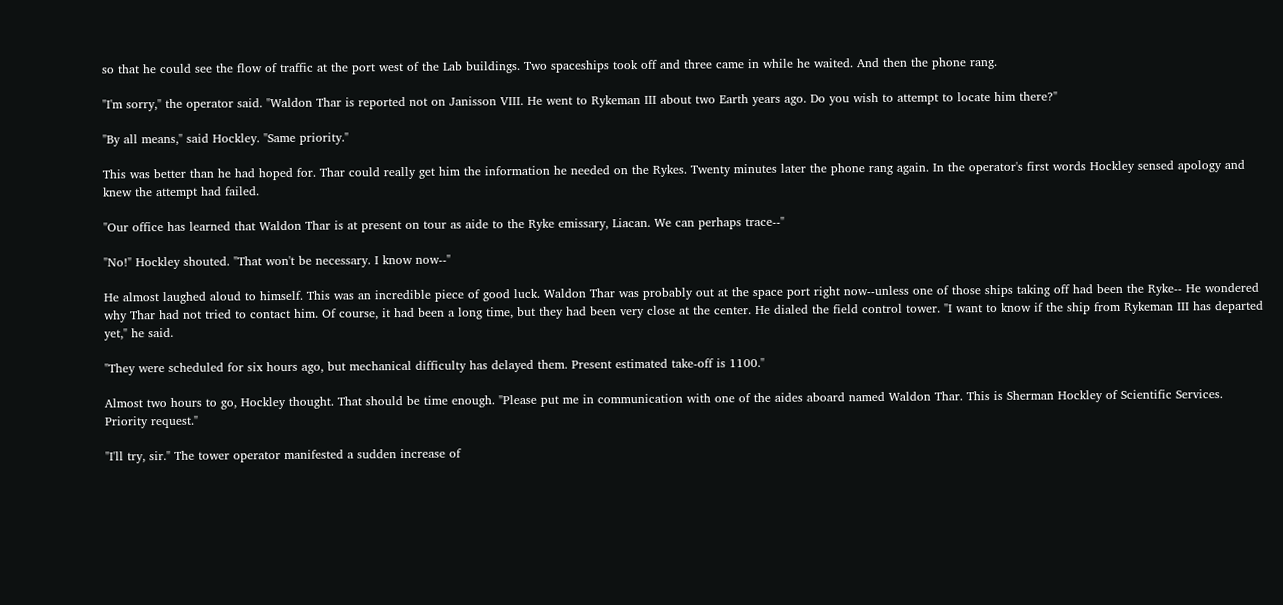so that he could see the flow of traffic at the port west of the Lab buildings. Two spaceships took off and three came in while he waited. And then the phone rang.

"I'm sorry," the operator said. "Waldon Thar is reported not on Janisson VIII. He went to Rykeman III about two Earth years ago. Do you wish to attempt to locate him there?"

"By all means," said Hockley. "Same priority."

This was better than he had hoped for. Thar could really get him the information he needed on the Rykes. Twenty minutes later the phone rang again. In the operator's first words Hockley sensed apology and knew the attempt had failed.

"Our office has learned that Waldon Thar is at present on tour as aide to the Ryke emissary, Liacan. We can perhaps trace--"

"No!" Hockley shouted. "That won't be necessary. I know now--"

He almost laughed aloud to himself. This was an incredible piece of good luck. Waldon Thar was probably out at the space port right now--unless one of those ships taking off had been the Ryke-- He wondered why Thar had not tried to contact him. Of course, it had been a long time, but they had been very close at the center. He dialed the field control tower. "I want to know if the ship from Rykeman III has departed yet," he said.

"They were scheduled for six hours ago, but mechanical difficulty has delayed them. Present estimated take-off is 1100."

Almost two hours to go, Hockley thought. That should be time enough. "Please put me in communication with one of the aides aboard named Waldon Thar. This is Sherman Hockley of Scientific Services. Priority request."

"I'll try, sir." The tower operator manifested a sudden increase of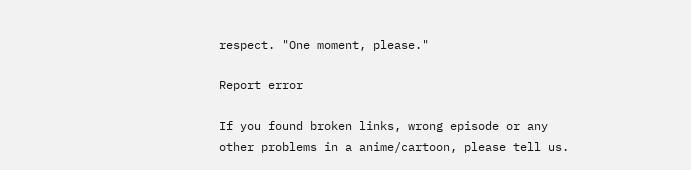respect. "One moment, please."

Report error

If you found broken links, wrong episode or any other problems in a anime/cartoon, please tell us.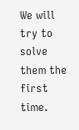We will try to solve them the first time.